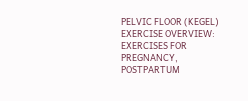PELVIC FLOOR (KEGEL) EXERCISE OVERVIEW: EXERCISES FOR PREGNANCY, POSTPARTUM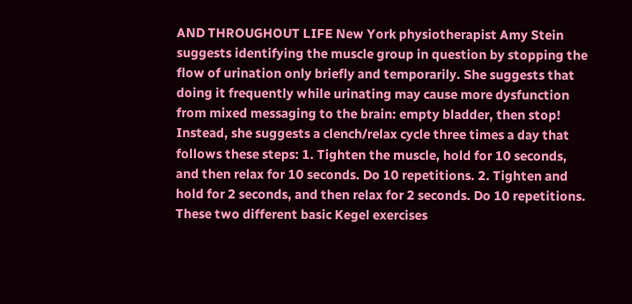AND THROUGHOUT LIFE New York physiotherapist Amy Stein suggests identifying the muscle group in question by stopping the flow of urination only briefly and temporarily. She suggests that doing it frequently while urinating may cause more dysfunction from mixed messaging to the brain: empty bladder, then stop! Instead, she suggests a clench/relax cycle three times a day that follows these steps: 1. Tighten the muscle, hold for 10 seconds, and then relax for 10 seconds. Do 10 repetitions. 2. Tighten and hold for 2 seconds, and then relax for 2 seconds. Do 10 repetitions. These two different basic Kegel exercises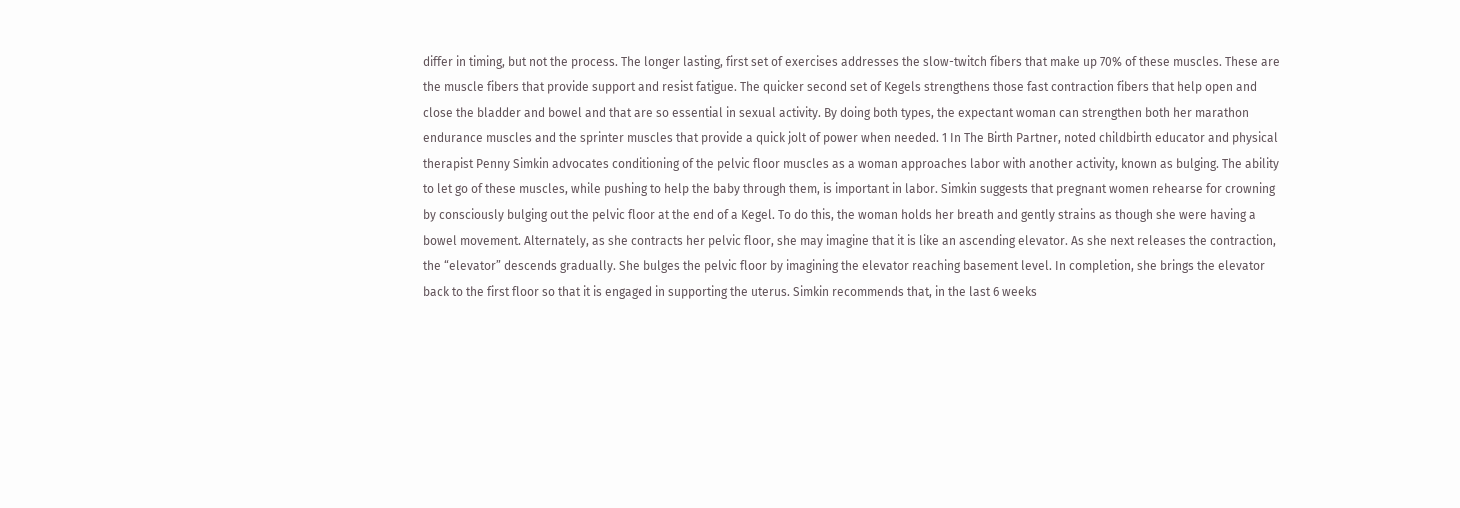differ in timing, but not the process. The longer lasting, first set of exercises addresses the slow-twitch fibers that make up 70% of these muscles. These are the muscle fibers that provide support and resist fatigue. The quicker second set of Kegels strengthens those fast contraction fibers that help open and close the bladder and bowel and that are so essential in sexual activity. By doing both types, the expectant woman can strengthen both her marathon endurance muscles and the sprinter muscles that provide a quick jolt of power when needed. 1 In The Birth Partner, noted childbirth educator and physical therapist Penny Simkin advocates conditioning of the pelvic floor muscles as a woman approaches labor with another activity, known as bulging. The ability to let go of these muscles, while pushing to help the baby through them, is important in labor. Simkin suggests that pregnant women rehearse for crowning by consciously bulging out the pelvic floor at the end of a Kegel. To do this, the woman holds her breath and gently strains as though she were having a bowel movement. Alternately, as she contracts her pelvic floor, she may imagine that it is like an ascending elevator. As she next releases the contraction, the “elevator” descends gradually. She bulges the pelvic floor by imagining the elevator reaching basement level. In completion, she brings the elevator back to the first floor so that it is engaged in supporting the uterus. Simkin recommends that, in the last 6 weeks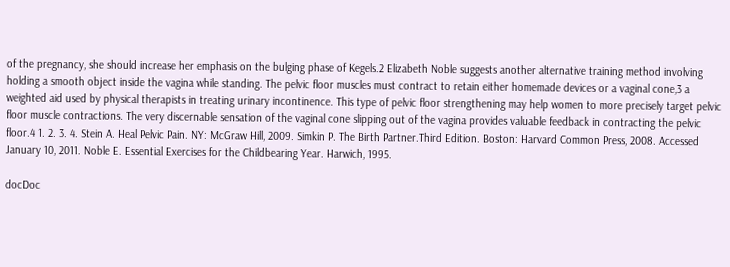of the pregnancy, she should increase her emphasis on the bulging phase of Kegels.2 Elizabeth Noble suggests another alternative training method involving holding a smooth object inside the vagina while standing. The pelvic floor muscles must contract to retain either homemade devices or a vaginal cone,3 a weighted aid used by physical therapists in treating urinary incontinence. This type of pelvic floor strengthening may help women to more precisely target pelvic floor muscle contractions. The very discernable sensation of the vaginal cone slipping out of the vagina provides valuable feedback in contracting the pelvic floor.4 1. 2. 3. 4. Stein A. Heal Pelvic Pain. NY: McGraw Hill, 2009. Simkin P. The Birth Partner.Third Edition. Boston: Harvard Common Press, 2008. Accessed January 10, 2011. Noble E. Essential Exercises for the Childbearing Year. Harwich, 1995.

docDoc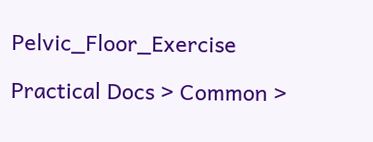Pelvic_Floor_Exercise

Practical Docs > Common >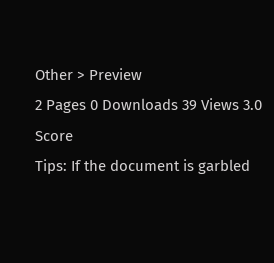Other > Preview
2 Pages 0 Downloads 39 Views 3.0 Score
Tips: If the document is garbled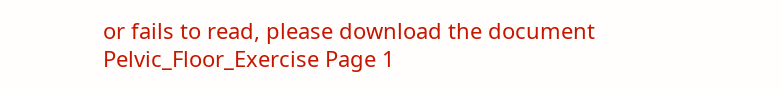or fails to read, please download the document
Pelvic_Floor_Exercise Page 1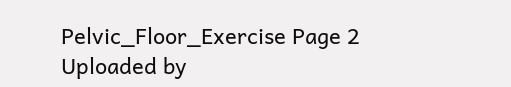Pelvic_Floor_Exercise Page 2
Uploaded by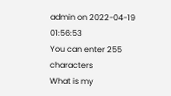admin on 2022-04-19 01:56:53
You can enter 255 characters
What is my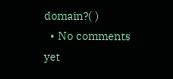domain?( )
  • No comments yet